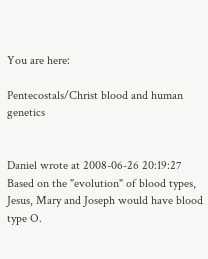You are here:

Pentecostals/Christ blood and human genetics


Daniel wrote at 2008-06-26 20:19:27
Based on the "evolution" of blood types,  Jesus, Mary and Joseph would have blood type O.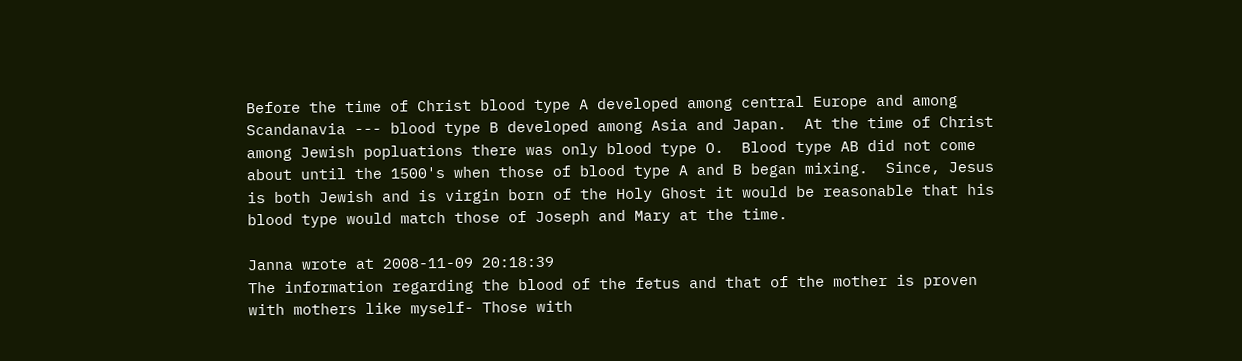Before the time of Christ blood type A developed among central Europe and among Scandanavia --- blood type B developed among Asia and Japan.  At the time of Christ among Jewish popluations there was only blood type O.  Blood type AB did not come about until the 1500's when those of blood type A and B began mixing.  Since, Jesus is both Jewish and is virgin born of the Holy Ghost it would be reasonable that his blood type would match those of Joseph and Mary at the time.

Janna wrote at 2008-11-09 20:18:39
The information regarding the blood of the fetus and that of the mother is proven with mothers like myself- Those with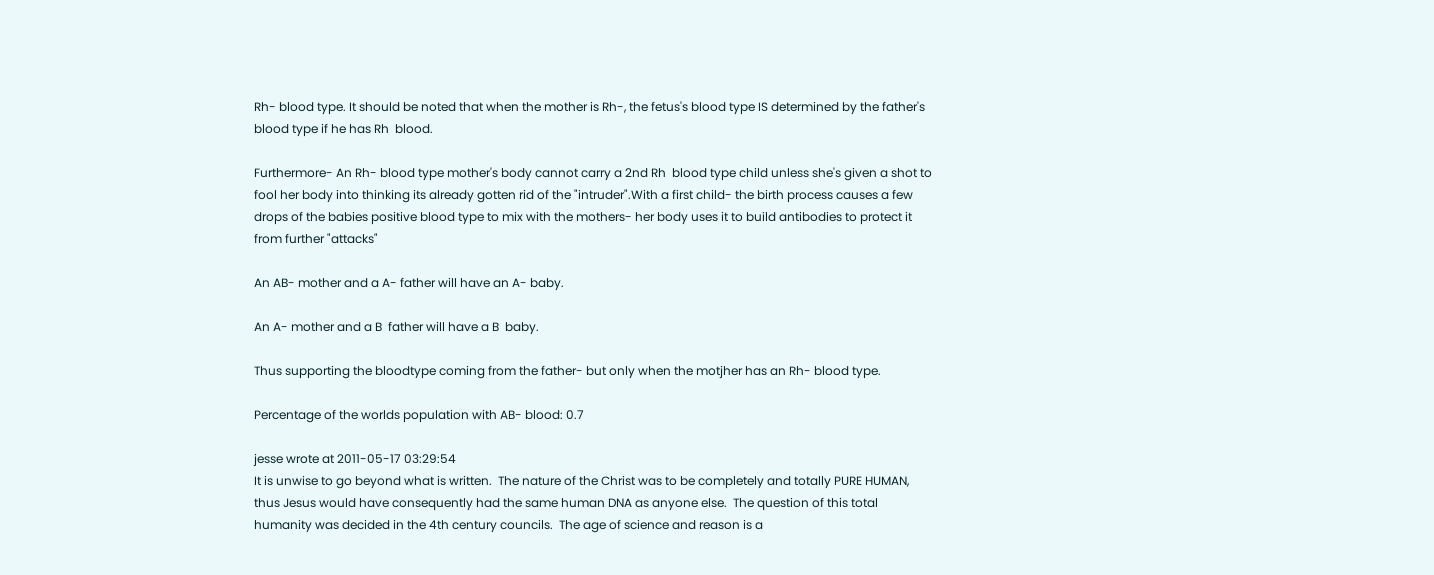Rh- blood type. It should be noted that when the mother is Rh-, the fetus's blood type IS determined by the father's blood type if he has Rh  blood.

Furthermore- An Rh- blood type mother's body cannot carry a 2nd Rh  blood type child unless she's given a shot to fool her body into thinking its already gotten rid of the "intruder".With a first child- the birth process causes a few drops of the babies positive blood type to mix with the mothers- her body uses it to build antibodies to protect it from further "attacks"

An AB- mother and a A- father will have an A- baby.

An A- mother and a B  father will have a B  baby.

Thus supporting the bloodtype coming from the father- but only when the motjher has an Rh- blood type.

Percentage of the worlds population with AB- blood: 0.7

jesse wrote at 2011-05-17 03:29:54
It is unwise to go beyond what is written.  The nature of the Christ was to be completely and totally PURE HUMAN, thus Jesus would have consequently had the same human DNA as anyone else.  The question of this total humanity was decided in the 4th century councils.  The age of science and reason is a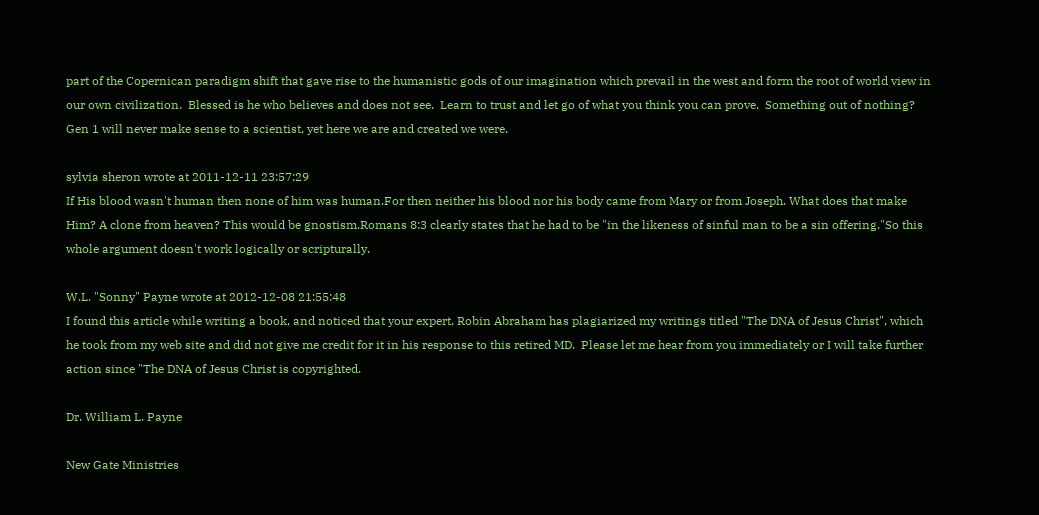part of the Copernican paradigm shift that gave rise to the humanistic gods of our imagination which prevail in the west and form the root of world view in our own civilization.  Blessed is he who believes and does not see.  Learn to trust and let go of what you think you can prove.  Something out of nothing?  Gen 1 will never make sense to a scientist, yet here we are and created we were.

sylvia sheron wrote at 2011-12-11 23:57:29
If His blood wasn't human then none of him was human.For then neither his blood nor his body came from Mary or from Joseph. What does that make Him? A clone from heaven? This would be gnostism.Romans 8:3 clearly states that he had to be "in the likeness of sinful man to be a sin offering."So this whole argument doesn't work logically or scripturally.

W.L. "Sonny" Payne wrote at 2012-12-08 21:55:48
I found this article while writing a book, and noticed that your expert, Robin Abraham has plagiarized my writings titled "The DNA of Jesus Christ", which he took from my web site and did not give me credit for it in his response to this retired MD.  Please let me hear from you immediately or I will take further action since "The DNA of Jesus Christ is copyrighted.

Dr. William L. Payne

New Gate Ministries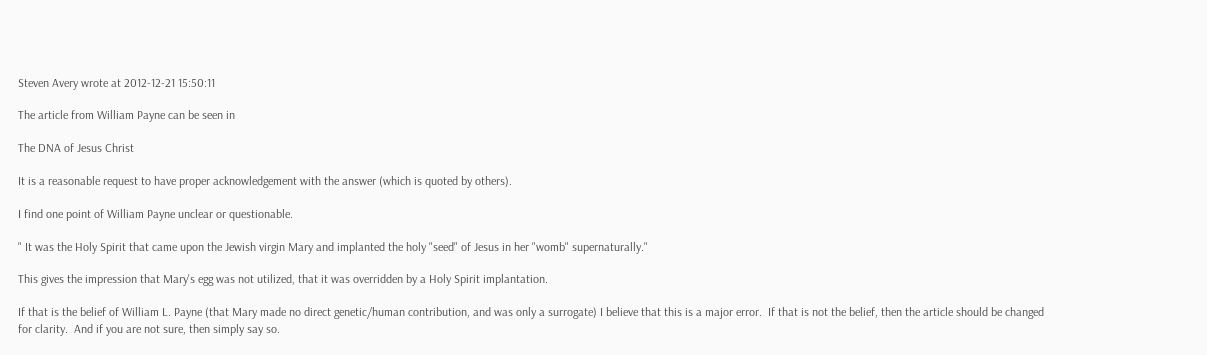Steven Avery wrote at 2012-12-21 15:50:11

The article from William Payne can be seen in

The DNA of Jesus Christ

It is a reasonable request to have proper acknowledgement with the answer (which is quoted by others).

I find one point of William Payne unclear or questionable.

" It was the Holy Spirit that came upon the Jewish virgin Mary and implanted the holy "seed" of Jesus in her "womb" supernaturally."

This gives the impression that Mary's egg was not utilized, that it was overridden by a Holy Spirit implantation.

If that is the belief of William L. Payne (that Mary made no direct genetic/human contribution, and was only a surrogate) I believe that this is a major error.  If that is not the belief, then the article should be changed for clarity.  And if you are not sure, then simply say so.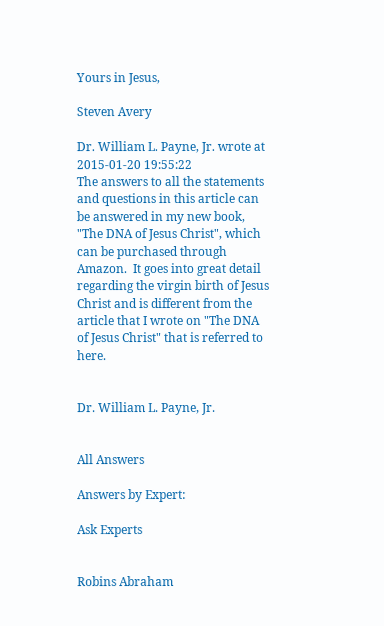Yours in Jesus,

Steven Avery

Dr. William L. Payne, Jr. wrote at 2015-01-20 19:55:22
The answers to all the statements and questions in this article can be answered in my new book, "The DNA of Jesus Christ", which can be purchased through Amazon.  It goes into great detail regarding the virgin birth of Jesus Christ and is different from the article that I wrote on "The DNA of Jesus Christ" that is referred to here.


Dr. William L. Payne, Jr.


All Answers

Answers by Expert:

Ask Experts


Robins Abraham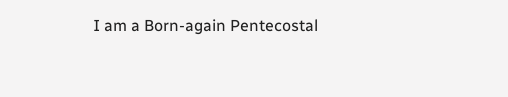I am a Born-again Pentecostal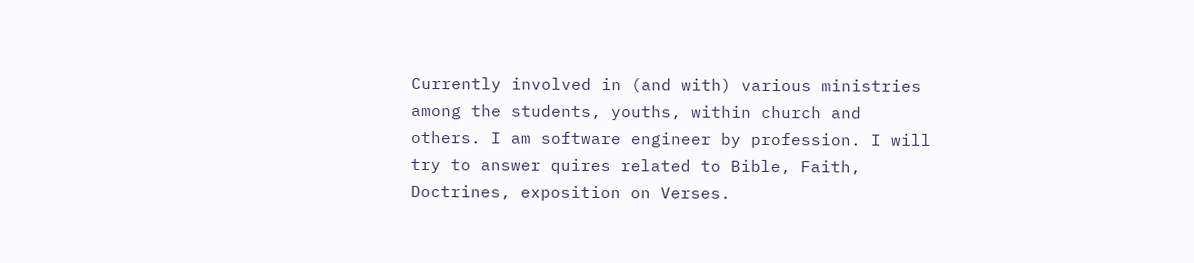Currently involved in (and with) various ministries among the students, youths, within church and others. I am software engineer by profession. I will try to answer quires related to Bible, Faith, Doctrines, exposition on Verses.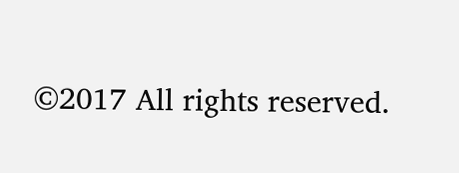©2017 All rights reserved.